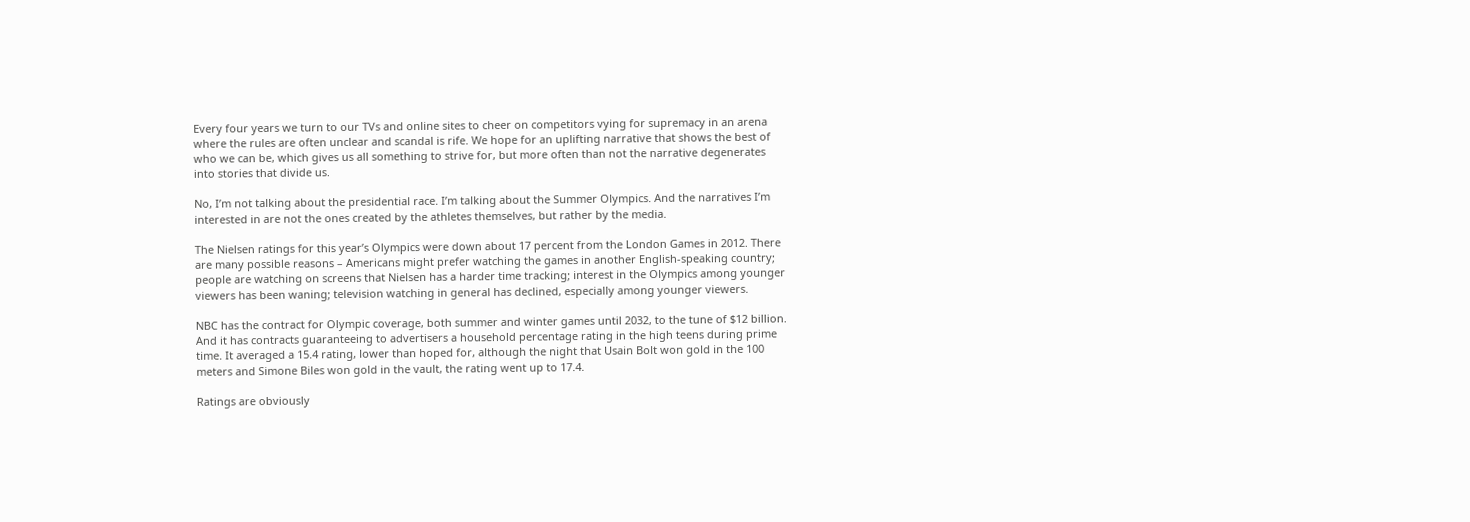Every four years we turn to our TVs and online sites to cheer on competitors vying for supremacy in an arena where the rules are often unclear and scandal is rife. We hope for an uplifting narrative that shows the best of who we can be, which gives us all something to strive for, but more often than not the narrative degenerates into stories that divide us.

No, I’m not talking about the presidential race. I’m talking about the Summer Olympics. And the narratives I’m interested in are not the ones created by the athletes themselves, but rather by the media.

The Nielsen ratings for this year’s Olympics were down about 17 percent from the London Games in 2012. There are many possible reasons – Americans might prefer watching the games in another English-speaking country; people are watching on screens that Nielsen has a harder time tracking; interest in the Olympics among younger viewers has been waning; television watching in general has declined, especially among younger viewers.

NBC has the contract for Olympic coverage, both summer and winter games until 2032, to the tune of $12 billion. And it has contracts guaranteeing to advertisers a household percentage rating in the high teens during prime time. It averaged a 15.4 rating, lower than hoped for, although the night that Usain Bolt won gold in the 100 meters and Simone Biles won gold in the vault, the rating went up to 17.4.

Ratings are obviously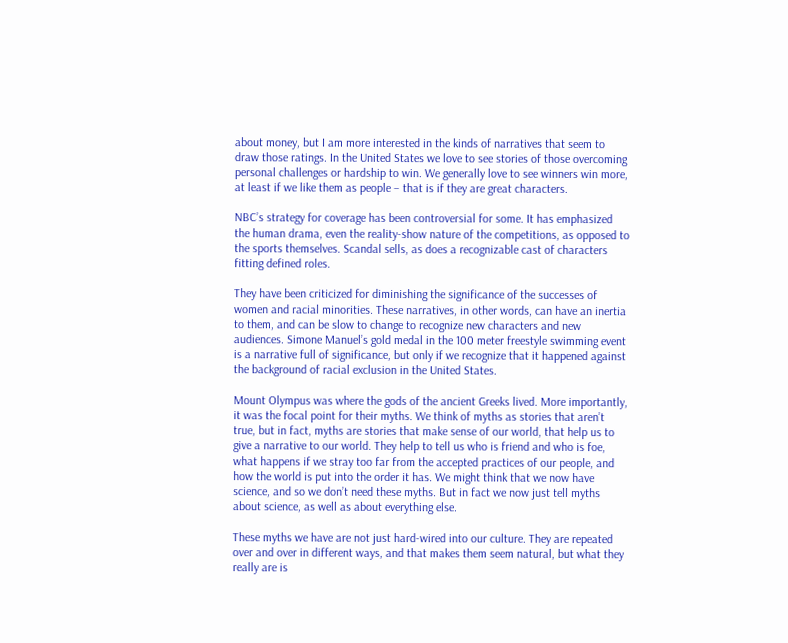about money, but I am more interested in the kinds of narratives that seem to draw those ratings. In the United States we love to see stories of those overcoming personal challenges or hardship to win. We generally love to see winners win more, at least if we like them as people – that is if they are great characters.

NBC’s strategy for coverage has been controversial for some. It has emphasized the human drama, even the reality-show nature of the competitions, as opposed to the sports themselves. Scandal sells, as does a recognizable cast of characters fitting defined roles.

They have been criticized for diminishing the significance of the successes of women and racial minorities. These narratives, in other words, can have an inertia to them, and can be slow to change to recognize new characters and new audiences. Simone Manuel’s gold medal in the 100 meter freestyle swimming event is a narrative full of significance, but only if we recognize that it happened against the background of racial exclusion in the United States.

Mount Olympus was where the gods of the ancient Greeks lived. More importantly, it was the focal point for their myths. We think of myths as stories that aren’t true, but in fact, myths are stories that make sense of our world, that help us to give a narrative to our world. They help to tell us who is friend and who is foe, what happens if we stray too far from the accepted practices of our people, and how the world is put into the order it has. We might think that we now have science, and so we don’t need these myths. But in fact we now just tell myths about science, as well as about everything else.

These myths we have are not just hard-wired into our culture. They are repeated over and over in different ways, and that makes them seem natural, but what they really are is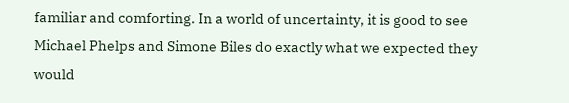familiar and comforting. In a world of uncertainty, it is good to see Michael Phelps and Simone Biles do exactly what we expected they would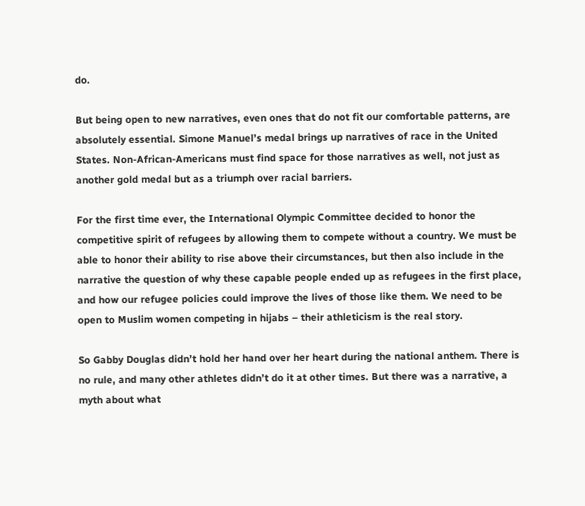do.

But being open to new narratives, even ones that do not fit our comfortable patterns, are absolutely essential. Simone Manuel’s medal brings up narratives of race in the United States. Non-African-Americans must find space for those narratives as well, not just as another gold medal but as a triumph over racial barriers.

For the first time ever, the International Olympic Committee decided to honor the competitive spirit of refugees by allowing them to compete without a country. We must be able to honor their ability to rise above their circumstances, but then also include in the narrative the question of why these capable people ended up as refugees in the first place, and how our refugee policies could improve the lives of those like them. We need to be open to Muslim women competing in hijabs – their athleticism is the real story.

So Gabby Douglas didn’t hold her hand over her heart during the national anthem. There is no rule, and many other athletes didn’t do it at other times. But there was a narrative, a myth about what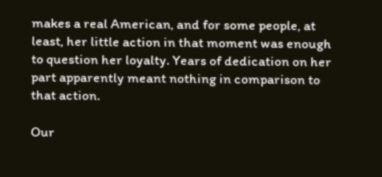makes a real American, and for some people, at least, her little action in that moment was enough to question her loyalty. Years of dedication on her part apparently meant nothing in comparison to that action.

Our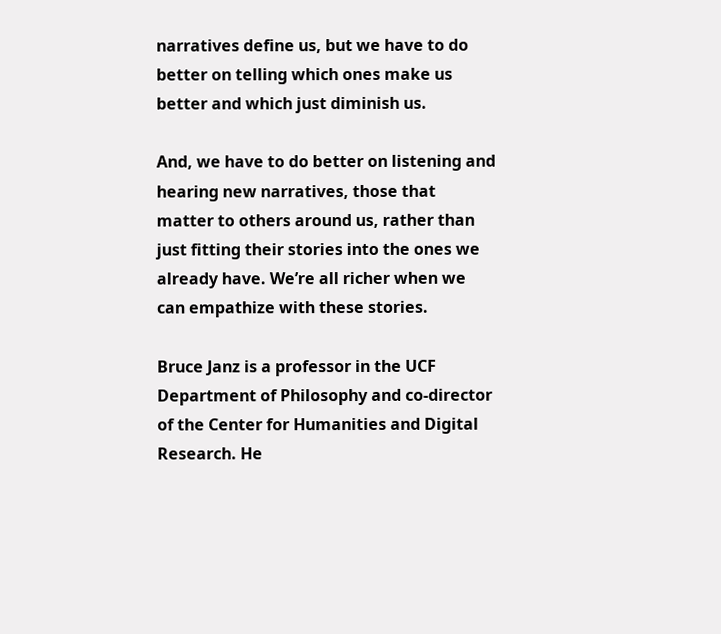narratives define us, but we have to do better on telling which ones make us better and which just diminish us.

And, we have to do better on listening and hearing new narratives, those that matter to others around us, rather than just fitting their stories into the ones we already have. We’re all richer when we can empathize with these stories.

Bruce Janz is a professor in the UCF Department of Philosophy and co-director of the Center for Humanities and Digital Research. He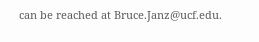can be reached at Bruce.Janz@ucf.edu.